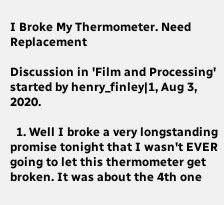I Broke My Thermometer. Need Replacement

Discussion in 'Film and Processing' started by henry_finley|1, Aug 3, 2020.

  1. Well I broke a very longstanding promise tonight that I wasn't EVER going to let this thermometer get broken. It was about the 4th one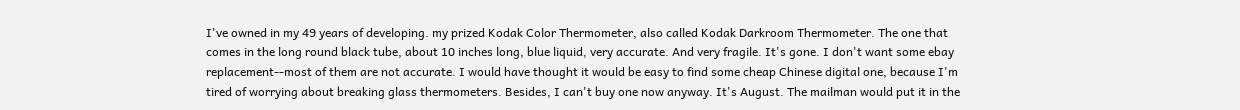I've owned in my 49 years of developing. my prized Kodak Color Thermometer, also called Kodak Darkroom Thermometer. The one that comes in the long round black tube, about 10 inches long, blue liquid, very accurate. And very fragile. It's gone. I don't want some ebay replacement--most of them are not accurate. I would have thought it would be easy to find some cheap Chinese digital one, because I'm tired of worrying about breaking glass thermometers. Besides, I can't buy one now anyway. It's August. The mailman would put it in the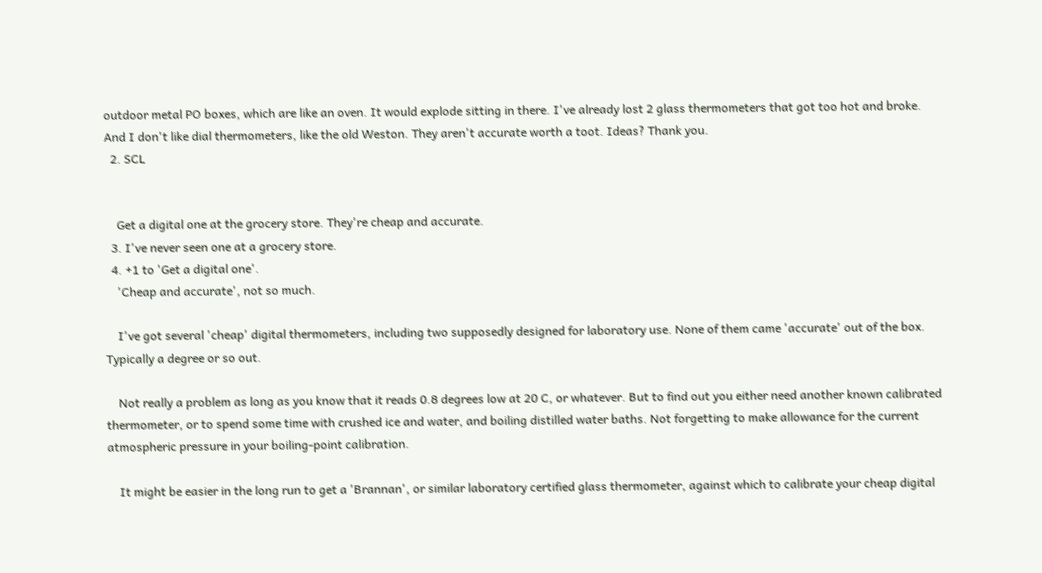outdoor metal PO boxes, which are like an oven. It would explode sitting in there. I've already lost 2 glass thermometers that got too hot and broke. And I don't like dial thermometers, like the old Weston. They aren't accurate worth a toot. Ideas? Thank you.
  2. SCL


    Get a digital one at the grocery store. They're cheap and accurate.
  3. I've never seen one at a grocery store.
  4. +1 to 'Get a digital one'.
    'Cheap and accurate', not so much.

    I've got several 'cheap' digital thermometers, including two supposedly designed for laboratory use. None of them came 'accurate' out of the box. Typically a degree or so out.

    Not really a problem as long as you know that it reads 0.8 degrees low at 20 C, or whatever. But to find out you either need another known calibrated thermometer, or to spend some time with crushed ice and water, and boiling distilled water baths. Not forgetting to make allowance for the current atmospheric pressure in your boiling-point calibration.

    It might be easier in the long run to get a 'Brannan', or similar laboratory certified glass thermometer, against which to calibrate your cheap digital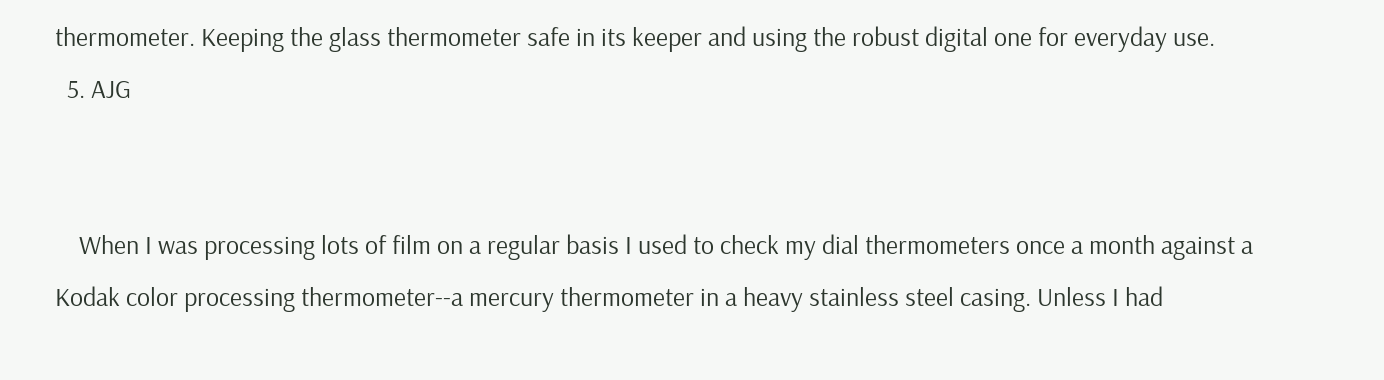thermometer. Keeping the glass thermometer safe in its keeper and using the robust digital one for everyday use.
  5. AJG


    When I was processing lots of film on a regular basis I used to check my dial thermometers once a month against a Kodak color processing thermometer--a mercury thermometer in a heavy stainless steel casing. Unless I had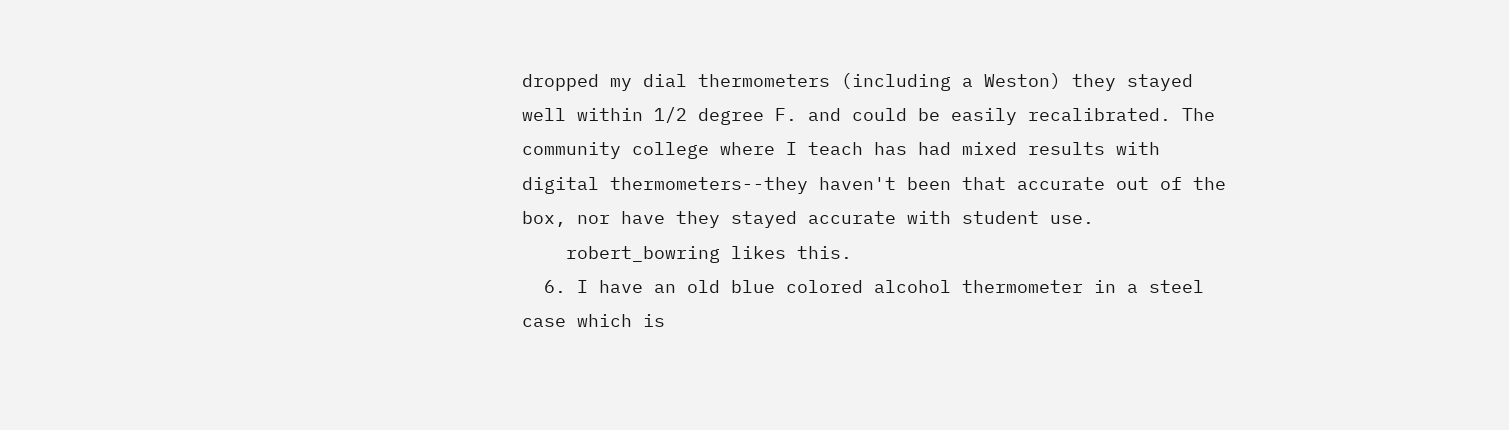dropped my dial thermometers (including a Weston) they stayed well within 1/2 degree F. and could be easily recalibrated. The community college where I teach has had mixed results with digital thermometers--they haven't been that accurate out of the box, nor have they stayed accurate with student use.
    robert_bowring likes this.
  6. I have an old blue colored alcohol thermometer in a steel case which is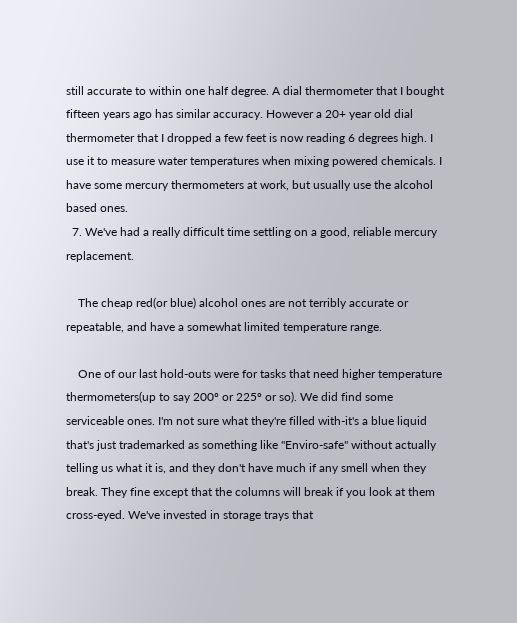still accurate to within one half degree. A dial thermometer that I bought fifteen years ago has similar accuracy. However a 20+ year old dial thermometer that I dropped a few feet is now reading 6 degrees high. I use it to measure water temperatures when mixing powered chemicals. I have some mercury thermometers at work, but usually use the alcohol based ones.
  7. We've had a really difficult time settling on a good, reliable mercury replacement.

    The cheap red(or blue) alcohol ones are not terribly accurate or repeatable, and have a somewhat limited temperature range.

    One of our last hold-outs were for tasks that need higher temperature thermometers(up to say 200º or 225º or so). We did find some serviceable ones. I'm not sure what they're filled with-it's a blue liquid that's just trademarked as something like "Enviro-safe" without actually telling us what it is, and they don't have much if any smell when they break. They fine except that the columns will break if you look at them cross-eyed. We've invested in storage trays that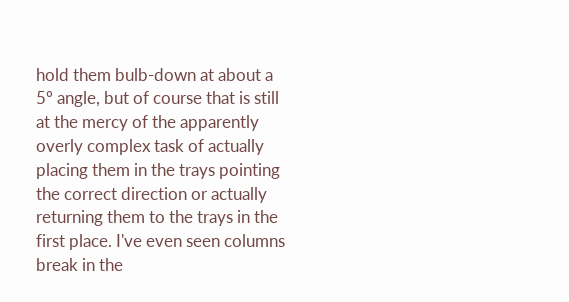hold them bulb-down at about a 5º angle, but of course that is still at the mercy of the apparently overly complex task of actually placing them in the trays pointing the correct direction or actually returning them to the trays in the first place. I've even seen columns break in the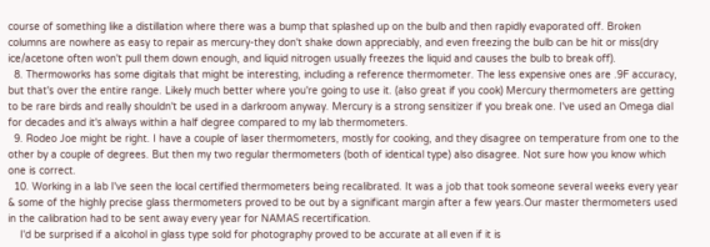course of something like a distillation where there was a bump that splashed up on the bulb and then rapidly evaporated off. Broken columns are nowhere as easy to repair as mercury-they don't shake down appreciably, and even freezing the bulb can be hit or miss(dry ice/acetone often won't pull them down enough, and liquid nitrogen usually freezes the liquid and causes the bulb to break off).
  8. Thermoworks has some digitals that might be interesting, including a reference thermometer. The less expensive ones are .9F accuracy, but that's over the entire range. Likely much better where you're going to use it. (also great if you cook) Mercury thermometers are getting to be rare birds and really shouldn't be used in a darkroom anyway. Mercury is a strong sensitizer if you break one. I've used an Omega dial for decades and it's always within a half degree compared to my lab thermometers.
  9. Rodeo Joe might be right. I have a couple of laser thermometers, mostly for cooking, and they disagree on temperature from one to the other by a couple of degrees. But then my two regular thermometers (both of identical type) also disagree. Not sure how you know which one is correct.
  10. Working in a lab I've seen the local certified thermometers being recalibrated. It was a job that took someone several weeks every year & some of the highly precise glass thermometers proved to be out by a significant margin after a few years.Our master thermometers used in the calibration had to be sent away every year for NAMAS recertification.
    I'd be surprised if a alcohol in glass type sold for photography proved to be accurate at all even if it is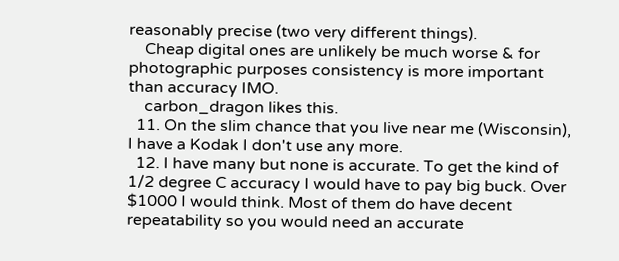reasonably precise (two very different things).
    Cheap digital ones are unlikely be much worse & for photographic purposes consistency is more important than accuracy IMO.
    carbon_dragon likes this.
  11. On the slim chance that you live near me (Wisconsin), I have a Kodak I don't use any more.
  12. I have many but none is accurate. To get the kind of 1/2 degree C accuracy I would have to pay big buck. Over $1000 I would think. Most of them do have decent repeatability so you would need an accurate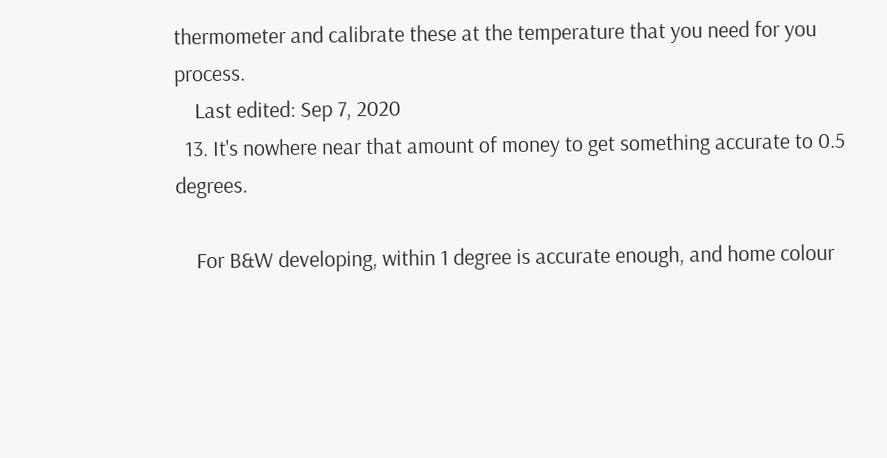thermometer and calibrate these at the temperature that you need for you process.
    Last edited: Sep 7, 2020
  13. It's nowhere near that amount of money to get something accurate to 0.5 degrees.

    For B&W developing, within 1 degree is accurate enough, and home colour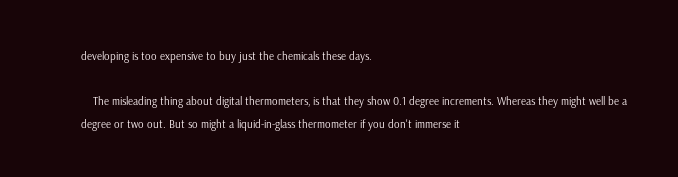developing is too expensive to buy just the chemicals these days.

    The misleading thing about digital thermometers, is that they show 0.1 degree increments. Whereas they might well be a degree or two out. But so might a liquid-in-glass thermometer if you don't immerse it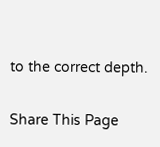to the correct depth.

Share This Page